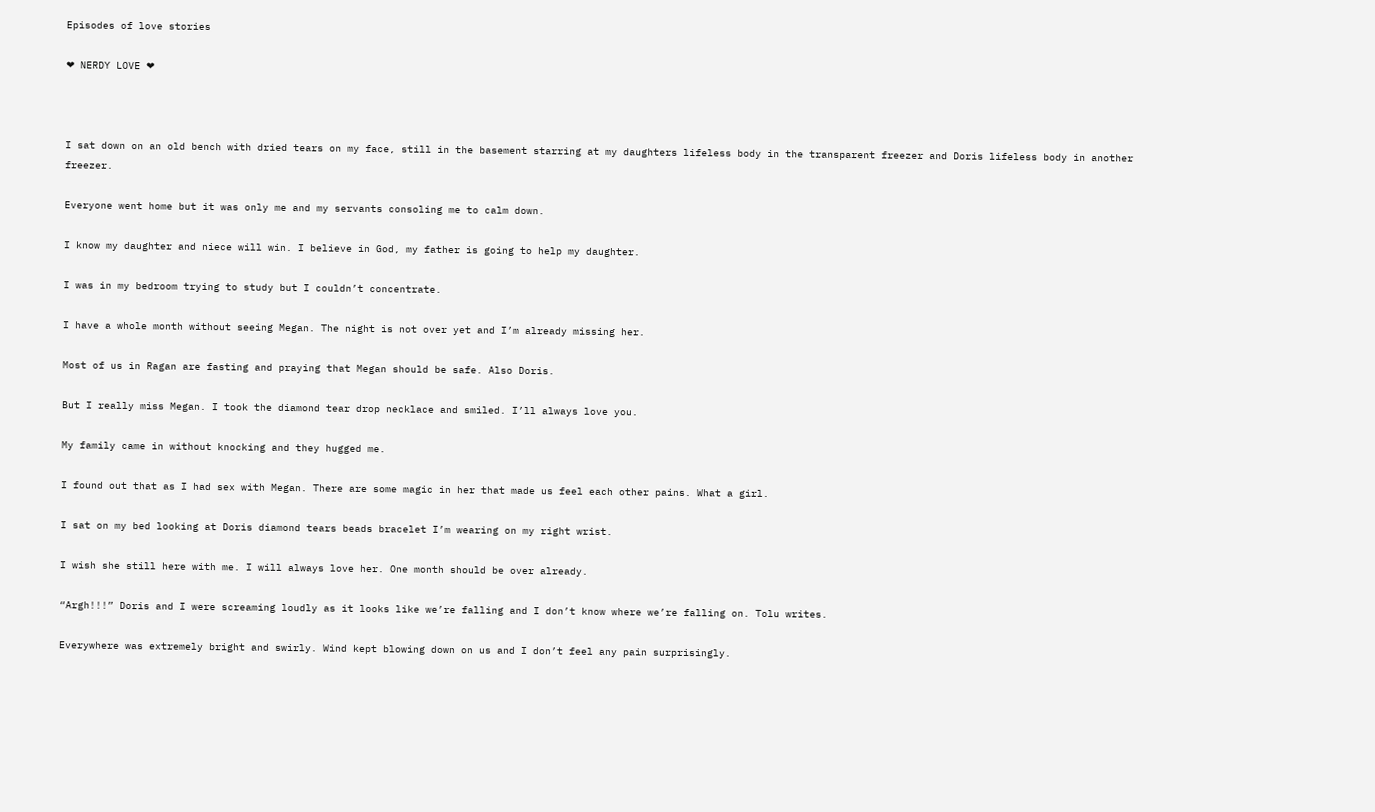Episodes of love stories

❤ NERDY LOVE ❤



I sat down on an old bench with dried tears on my face, still in the basement starring at my daughters lifeless body in the transparent freezer and Doris lifeless body in another freezer.

Everyone went home but it was only me and my servants consoling me to calm down.

I know my daughter and niece will win. I believe in God, my father is going to help my daughter.

I was in my bedroom trying to study but I couldn’t concentrate.

I have a whole month without seeing Megan. The night is not over yet and I’m already missing her.

Most of us in Ragan are fasting and praying that Megan should be safe. Also Doris.

But I really miss Megan. I took the diamond tear drop necklace and smiled. I’ll always love you.

My family came in without knocking and they hugged me.

I found out that as I had sex with Megan. There are some magic in her that made us feel each other pains. What a girl.

I sat on my bed looking at Doris diamond tears beads bracelet I’m wearing on my right wrist.

I wish she still here with me. I will always love her. One month should be over already.

“Argh!!!” Doris and I were screaming loudly as it looks like we’re falling and I don’t know where we’re falling on. Tolu writes.

Everywhere was extremely bright and swirly. Wind kept blowing down on us and I don’t feel any pain surprisingly.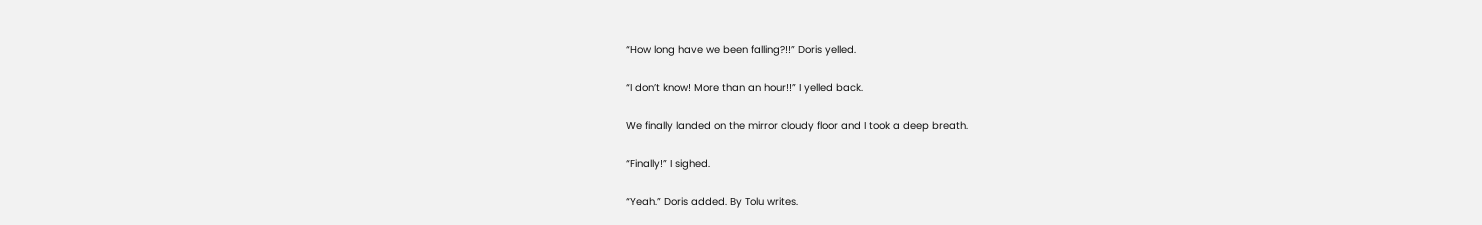“How long have we been falling?!!” Doris yelled.

“I don’t know! More than an hour!!” I yelled back.

We finally landed on the mirror cloudy floor and I took a deep breath.

“Finally!” I sighed.

“Yeah.” Doris added. By Tolu writes.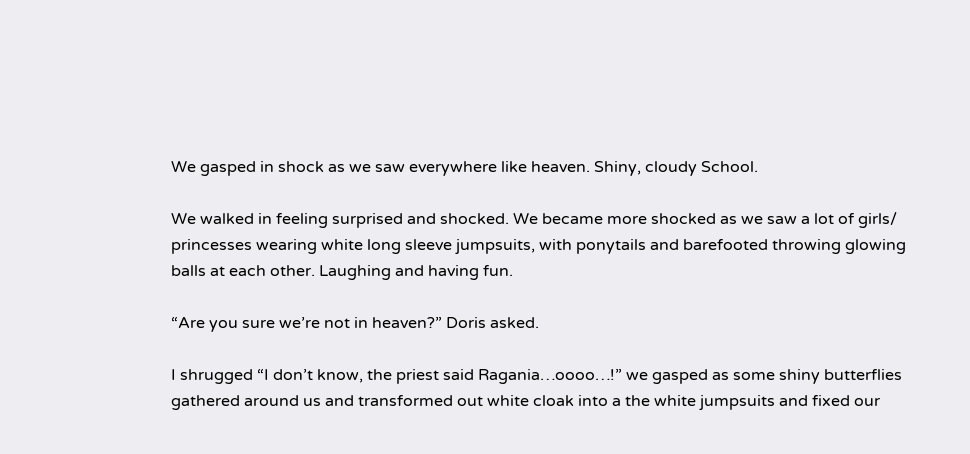We gasped in shock as we saw everywhere like heaven. Shiny, cloudy School.

We walked in feeling surprised and shocked. We became more shocked as we saw a lot of girls/ princesses wearing white long sleeve jumpsuits, with ponytails and barefooted throwing glowing balls at each other. Laughing and having fun.

“Are you sure we’re not in heaven?” Doris asked.

I shrugged “I don’t know, the priest said Ragania…oooo…!” we gasped as some shiny butterflies gathered around us and transformed out white cloak into a the white jumpsuits and fixed our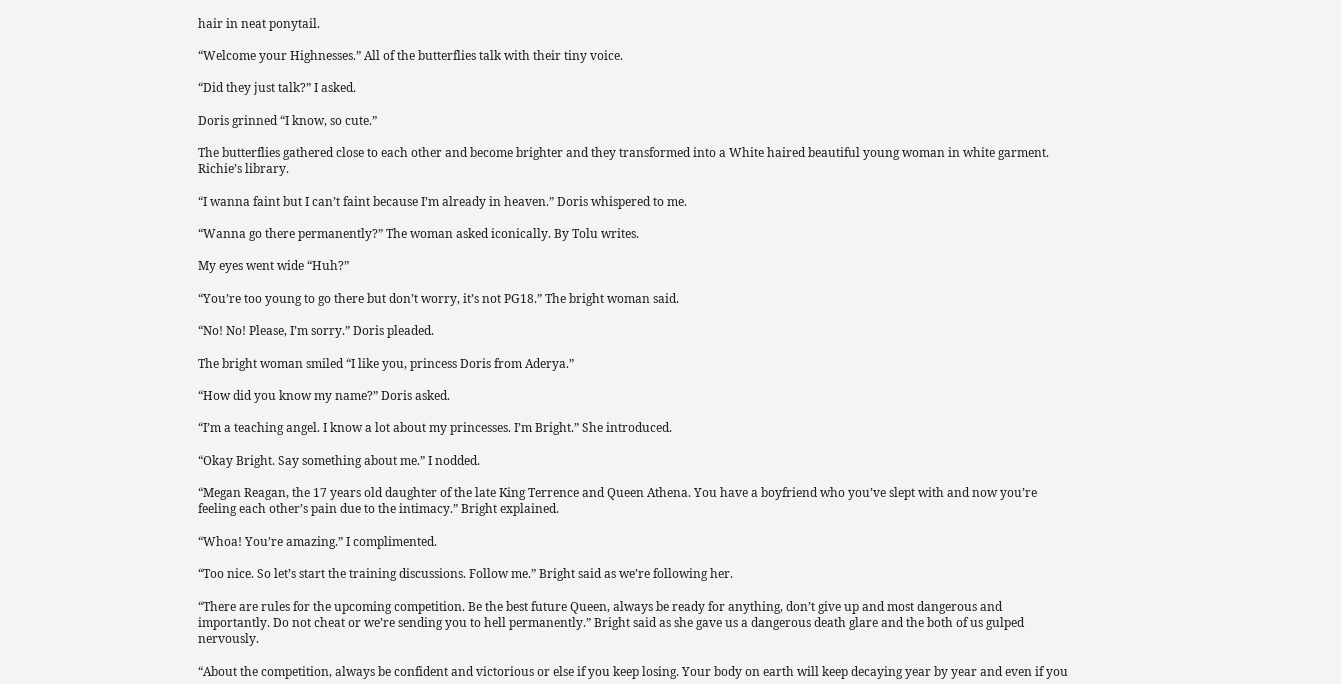hair in neat ponytail.

“Welcome your Highnesses.” All of the butterflies talk with their tiny voice.

“Did they just talk?” I asked.

Doris grinned “I know, so cute.”

The butterflies gathered close to each other and become brighter and they transformed into a White haired beautiful young woman in white garment. Richie’s library.

“I wanna faint but I can’t faint because I’m already in heaven.” Doris whispered to me.

“Wanna go there permanently?” The woman asked iconically. By Tolu writes.

My eyes went wide “Huh?”

“You’re too young to go there but don’t worry, it’s not PG18.” The bright woman said.

“No! No! Please, I’m sorry.” Doris pleaded.

The bright woman smiled “I like you, princess Doris from Aderya.”

“How did you know my name?” Doris asked.

“I’m a teaching angel. I know a lot about my princesses. I’m Bright.” She introduced.

“Okay Bright. Say something about me.” I nodded.

“Megan Reagan, the 17 years old daughter of the late King Terrence and Queen Athena. You have a boyfriend who you’ve slept with and now you’re feeling each other’s pain due to the intimacy.” Bright explained.

“Whoa! You’re amazing.” I complimented.

“Too nice. So let’s start the training discussions. Follow me.” Bright said as we’re following her.

“There are rules for the upcoming competition. Be the best future Queen, always be ready for anything, don’t give up and most dangerous and importantly. Do not cheat or we’re sending you to hell permanently.” Bright said as she gave us a dangerous death glare and the both of us gulped nervously.

“About the competition, always be confident and victorious or else if you keep losing. Your body on earth will keep decaying year by year and even if you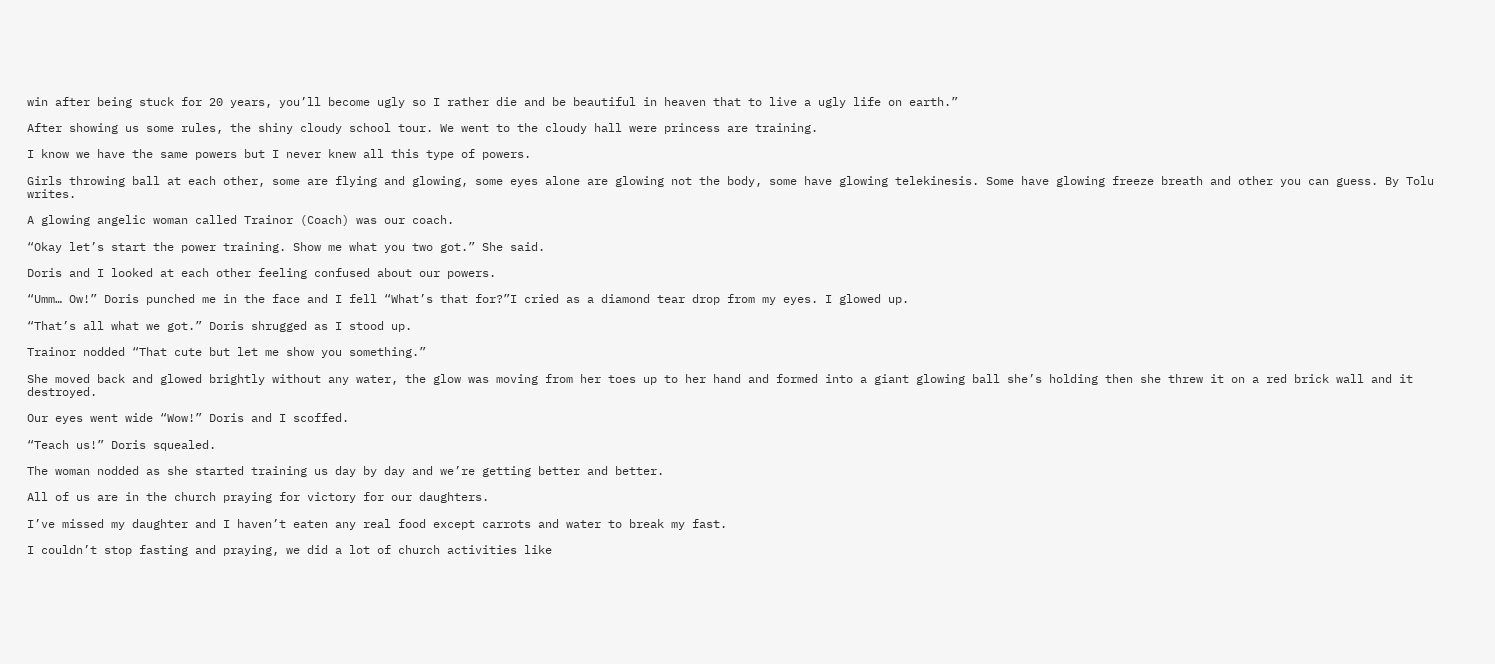win after being stuck for 20 years, you’ll become ugly so I rather die and be beautiful in heaven that to live a ugly life on earth.”

After showing us some rules, the shiny cloudy school tour. We went to the cloudy hall were princess are training.

I know we have the same powers but I never knew all this type of powers.

Girls throwing ball at each other, some are flying and glowing, some eyes alone are glowing not the body, some have glowing telekinesis. Some have glowing freeze breath and other you can guess. By Tolu writes.

A glowing angelic woman called Trainor (Coach) was our coach.

“Okay let’s start the power training. Show me what you two got.” She said.

Doris and I looked at each other feeling confused about our powers.

“Umm… Ow!” Doris punched me in the face and I fell “What’s that for?”I cried as a diamond tear drop from my eyes. I glowed up.

“That’s all what we got.” Doris shrugged as I stood up.

Trainor nodded “That cute but let me show you something.”

She moved back and glowed brightly without any water, the glow was moving from her toes up to her hand and formed into a giant glowing ball she’s holding then she threw it on a red brick wall and it destroyed.

Our eyes went wide “Wow!” Doris and I scoffed.

“Teach us!” Doris squealed.

The woman nodded as she started training us day by day and we’re getting better and better.

All of us are in the church praying for victory for our daughters.

I’ve missed my daughter and I haven’t eaten any real food except carrots and water to break my fast.

I couldn’t stop fasting and praying, we did a lot of church activities like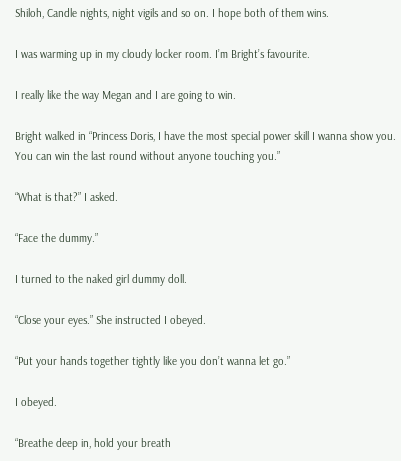Shiloh, Candle nights, night vigils and so on. I hope both of them wins.

I was warming up in my cloudy locker room. I’m Bright’s favourite.

I really like the way Megan and I are going to win.

Bright walked in “Princess Doris, I have the most special power skill I wanna show you. You can win the last round without anyone touching you.”

“What is that?” I asked.

“Face the dummy.”

I turned to the naked girl dummy doll.

“Close your eyes.” She instructed I obeyed.

“Put your hands together tightly like you don’t wanna let go.”

I obeyed.

“Breathe deep in, hold your breath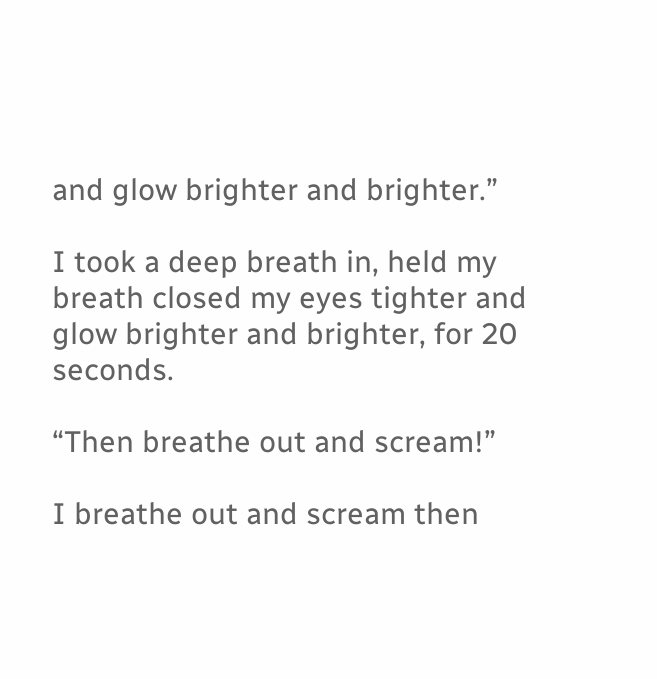and glow brighter and brighter.”

I took a deep breath in, held my breath closed my eyes tighter and glow brighter and brighter, for 20 seconds.

“Then breathe out and scream!”

I breathe out and scream then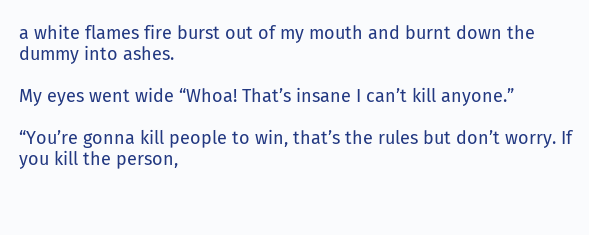a white flames fire burst out of my mouth and burnt down the dummy into ashes.

My eyes went wide “Whoa! That’s insane I can’t kill anyone.”

“You’re gonna kill people to win, that’s the rules but don’t worry. If you kill the person,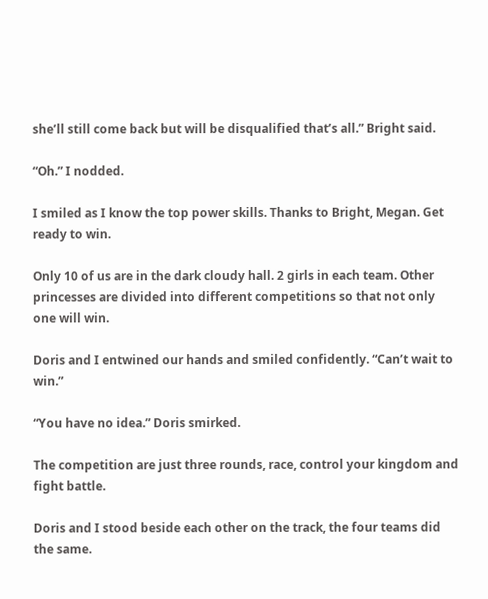she’ll still come back but will be disqualified that’s all.” Bright said.

“Oh.” I nodded.

I smiled as I know the top power skills. Thanks to Bright, Megan. Get ready to win.

Only 10 of us are in the dark cloudy hall. 2 girls in each team. Other princesses are divided into different competitions so that not only one will win.

Doris and I entwined our hands and smiled confidently. “Can’t wait to win.”

“You have no idea.” Doris smirked.

The competition are just three rounds, race, control your kingdom and fight battle.

Doris and I stood beside each other on the track, the four teams did the same.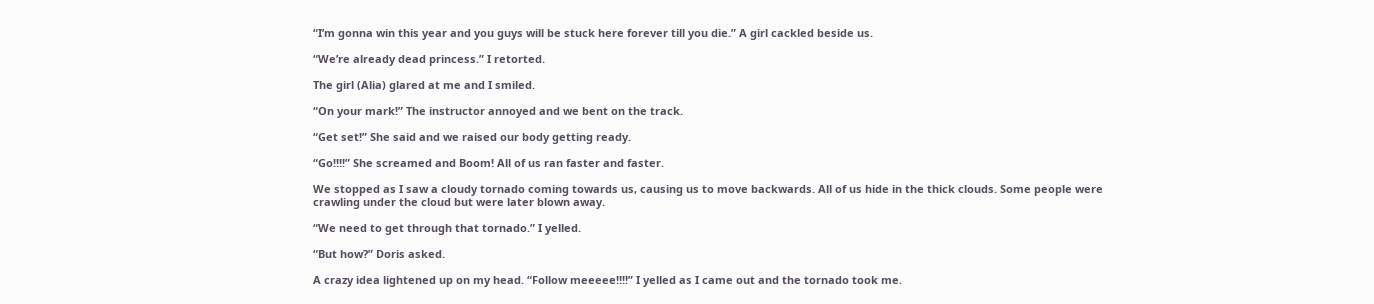“I’m gonna win this year and you guys will be stuck here forever till you die.” A girl cackled beside us.

“We’re already dead princess.” I retorted.

The girl (Alia) glared at me and I smiled.

“On your mark!” The instructor annoyed and we bent on the track.

“Get set!” She said and we raised our body getting ready.

“Go!!!!” She screamed and Boom! All of us ran faster and faster.

We stopped as I saw a cloudy tornado coming towards us, causing us to move backwards. All of us hide in the thick clouds. Some people were crawling under the cloud but were later blown away.

“We need to get through that tornado.” I yelled.

“But how?” Doris asked.

A crazy idea lightened up on my head. “Follow meeeee!!!!” I yelled as I came out and the tornado took me.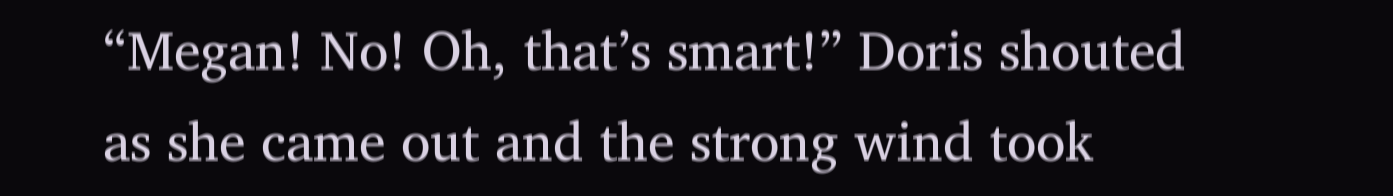“Megan! No! Oh, that’s smart!” Doris shouted as she came out and the strong wind took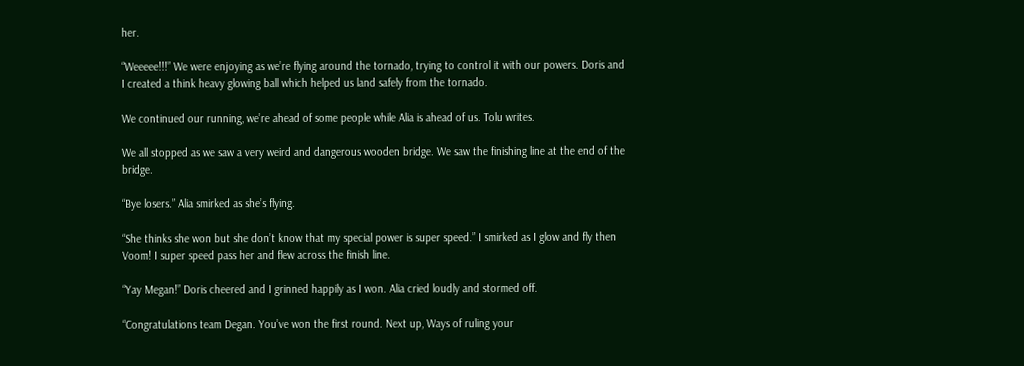her.

“Weeeee!!!” We were enjoying as we’re flying around the tornado, trying to control it with our powers. Doris and I created a think heavy glowing ball which helped us land safely from the tornado.

We continued our running, we’re ahead of some people while Alia is ahead of us. Tolu writes.

We all stopped as we saw a very weird and dangerous wooden bridge. We saw the finishing line at the end of the bridge.

“Bye losers.” Alia smirked as she’s flying.

“She thinks she won but she don’t know that my special power is super speed.” I smirked as I glow and fly then Voom! I super speed pass her and flew across the finish line.

“Yay Megan!” Doris cheered and I grinned happily as I won. Alia cried loudly and stormed off.

“Congratulations team Degan. You’ve won the first round. Next up, Ways of ruling your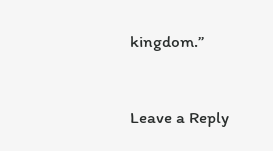kingdom.”


Leave a Reply